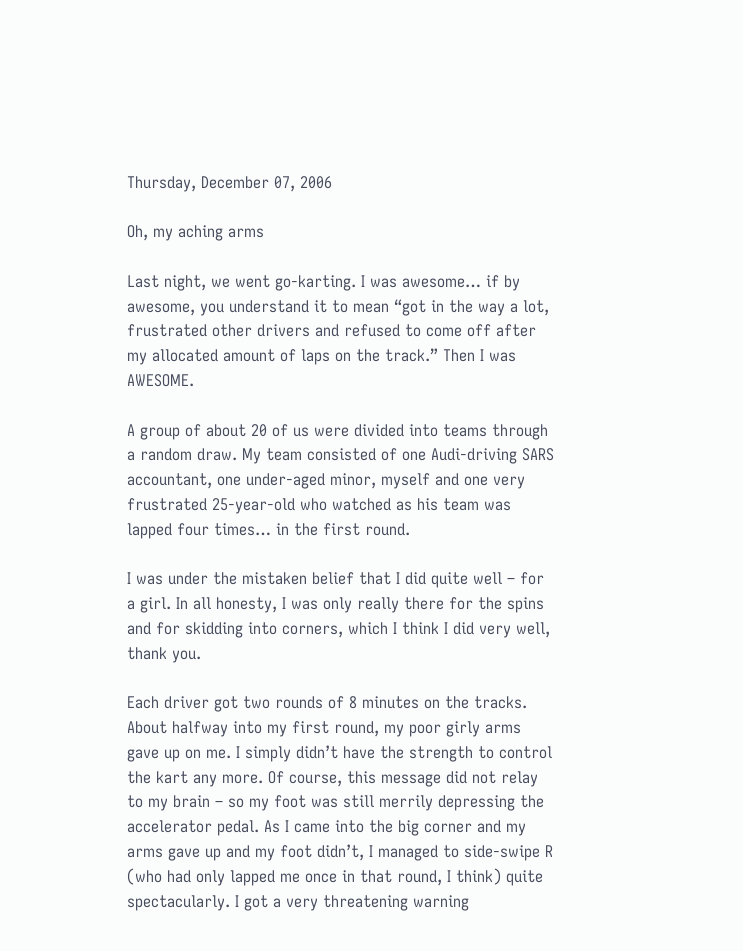Thursday, December 07, 2006

Oh, my aching arms

Last night, we went go-karting. I was awesome… if by awesome, you understand it to mean “got in the way a lot, frustrated other drivers and refused to come off after my allocated amount of laps on the track.” Then I was AWESOME.

A group of about 20 of us were divided into teams through a random draw. My team consisted of one Audi-driving SARS accountant, one under-aged minor, myself and one very frustrated 25-year-old who watched as his team was lapped four times… in the first round.

I was under the mistaken belief that I did quite well – for a girl. In all honesty, I was only really there for the spins and for skidding into corners, which I think I did very well, thank you.

Each driver got two rounds of 8 minutes on the tracks. About halfway into my first round, my poor girly arms gave up on me. I simply didn’t have the strength to control the kart any more. Of course, this message did not relay to my brain – so my foot was still merrily depressing the accelerator pedal. As I came into the big corner and my arms gave up and my foot didn’t, I managed to side-swipe R (who had only lapped me once in that round, I think) quite spectacularly. I got a very threatening warning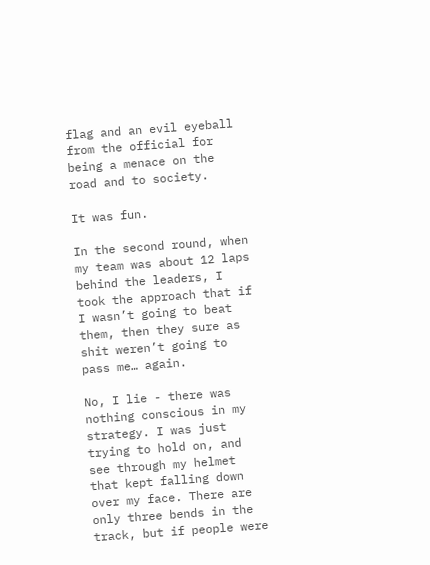flag and an evil eyeball from the official for being a menace on the road and to society.

It was fun.

In the second round, when my team was about 12 laps behind the leaders, I took the approach that if I wasn’t going to beat them, then they sure as shit weren’t going to pass me… again.

No, I lie - there was nothing conscious in my strategy. I was just trying to hold on, and see through my helmet that kept falling down over my face. There are only three bends in the track, but if people were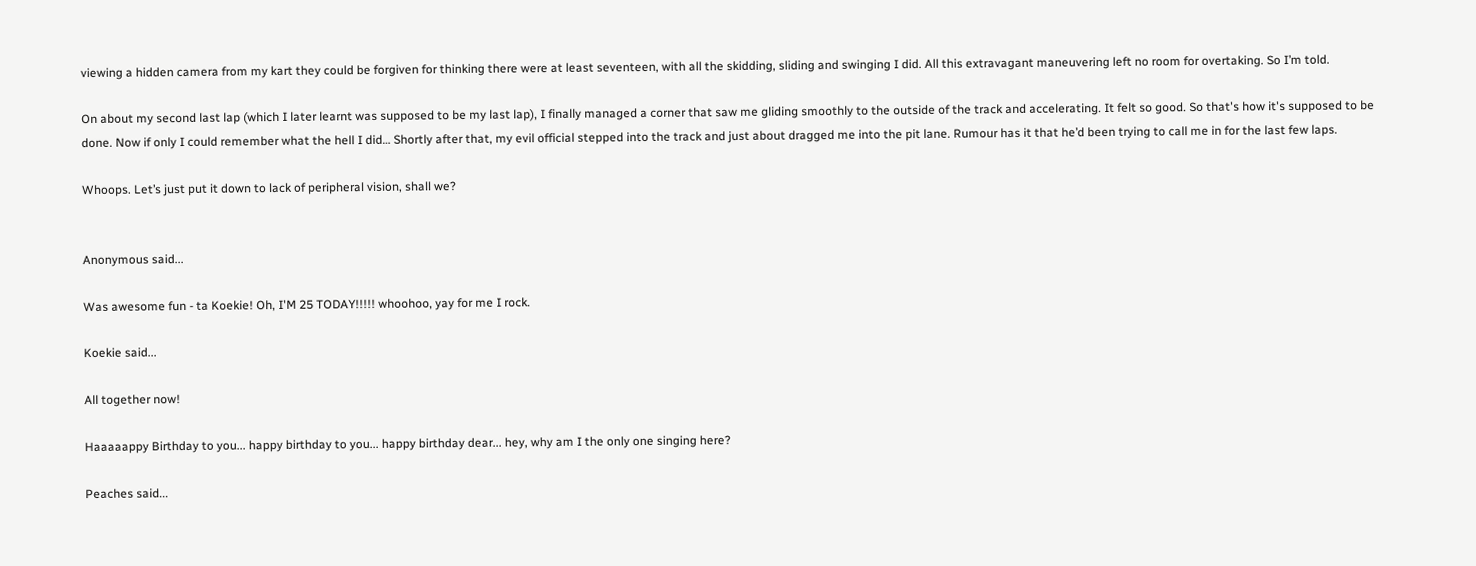viewing a hidden camera from my kart they could be forgiven for thinking there were at least seventeen, with all the skidding, sliding and swinging I did. All this extravagant maneuvering left no room for overtaking. So I’m told.

On about my second last lap (which I later learnt was supposed to be my last lap), I finally managed a corner that saw me gliding smoothly to the outside of the track and accelerating. It felt so good. So that's how it's supposed to be done. Now if only I could remember what the hell I did… Shortly after that, my evil official stepped into the track and just about dragged me into the pit lane. Rumour has it that he’d been trying to call me in for the last few laps.

Whoops. Let’s just put it down to lack of peripheral vision, shall we?


Anonymous said...

Was awesome fun - ta Koekie! Oh, I'M 25 TODAY!!!!! whoohoo, yay for me I rock.

Koekie said...

All together now!

Haaaaappy Birthday to you... happy birthday to you... happy birthday dear... hey, why am I the only one singing here?

Peaches said...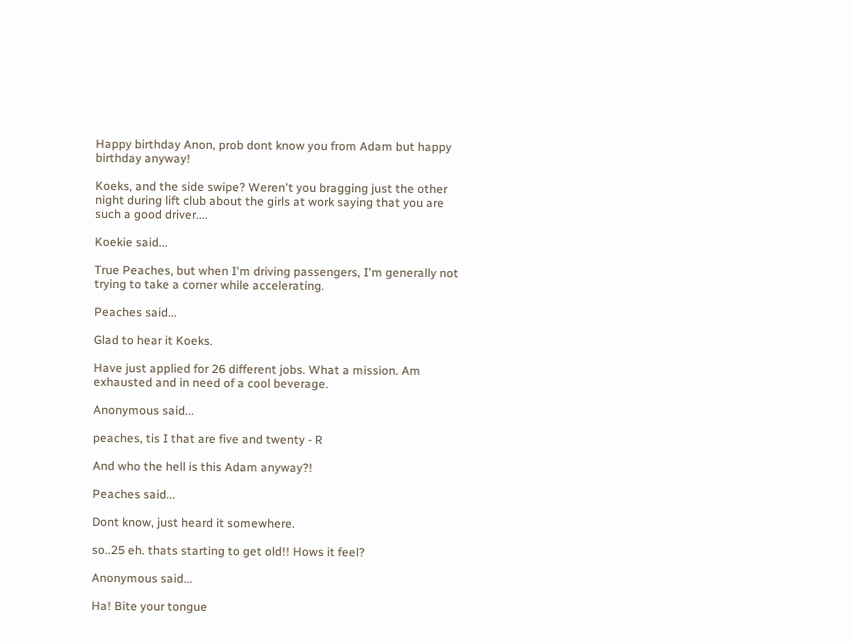Happy birthday Anon, prob dont know you from Adam but happy birthday anyway!

Koeks, and the side swipe? Weren't you bragging just the other night during lift club about the girls at work saying that you are such a good driver....

Koekie said...

True Peaches, but when I'm driving passengers, I'm generally not trying to take a corner while accelerating.

Peaches said...

Glad to hear it Koeks.

Have just applied for 26 different jobs. What a mission. Am exhausted and in need of a cool beverage.

Anonymous said...

peaches, tis I that are five and twenty - R

And who the hell is this Adam anyway?!

Peaches said...

Dont know, just heard it somewhere.

so..25 eh. thats starting to get old!! Hows it feel?

Anonymous said...

Ha! Bite your tongue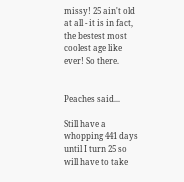missy! 25 ain't old at all - it is in fact, the bestest most coolest age like ever! So there.


Peaches said...

Still have a whopping 441 days until I turn 25 so will have to take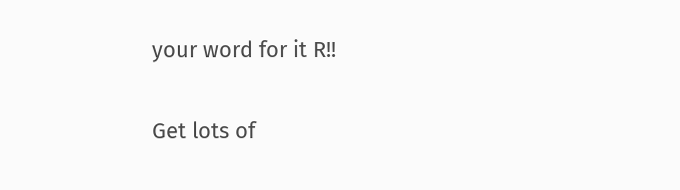your word for it R!!

Get lots of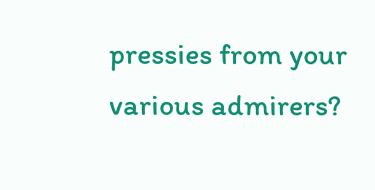pressies from your various admirers?